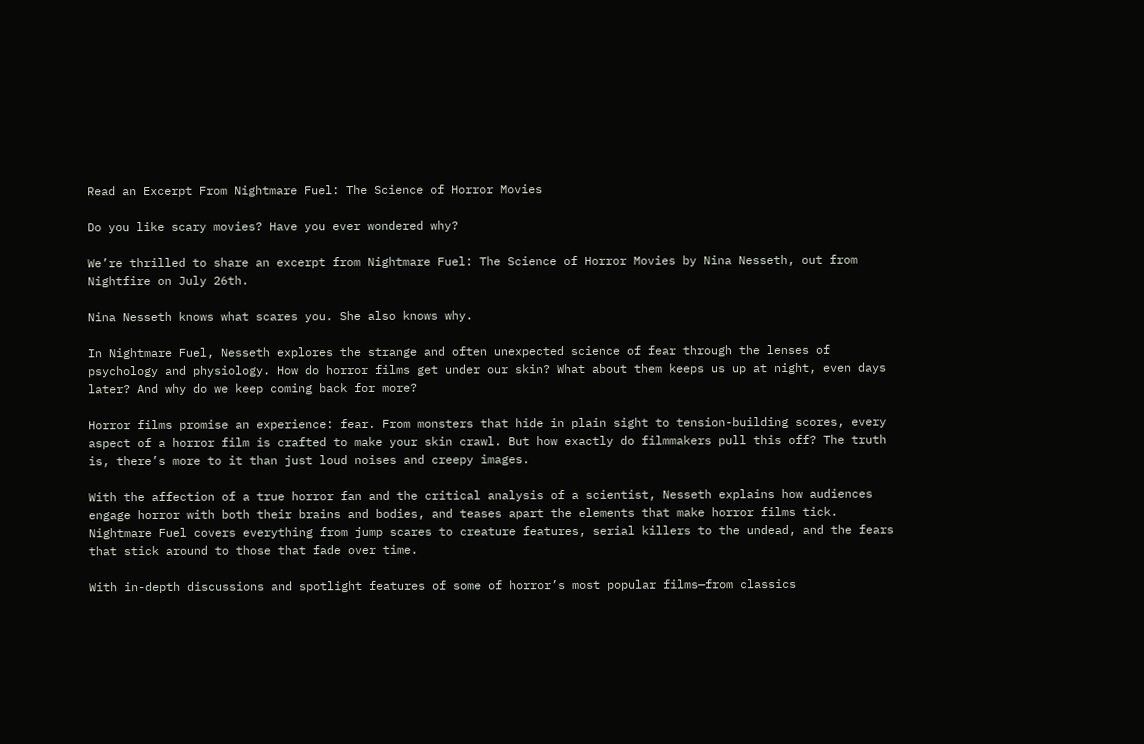Read an Excerpt From Nightmare Fuel: The Science of Horror Movies

Do you like scary movies? Have you ever wondered why?

We’re thrilled to share an excerpt from Nightmare Fuel: The Science of Horror Movies by Nina Nesseth, out from Nightfire on July 26th.

Nina Nesseth knows what scares you. She also knows why.

In Nightmare Fuel, Nesseth explores the strange and often unexpected science of fear through the lenses of psychology and physiology. How do horror films get under our skin? What about them keeps us up at night, even days later? And why do we keep coming back for more?

Horror films promise an experience: fear. From monsters that hide in plain sight to tension-building scores, every aspect of a horror film is crafted to make your skin crawl. But how exactly do filmmakers pull this off? The truth is, there’s more to it than just loud noises and creepy images.

With the affection of a true horror fan and the critical analysis of a scientist, Nesseth explains how audiences engage horror with both their brains and bodies, and teases apart the elements that make horror films tick. Nightmare Fuel covers everything from jump scares to creature features, serial killers to the undead, and the fears that stick around to those that fade over time.

With in-depth discussions and spotlight features of some of horror’s most popular films—from classics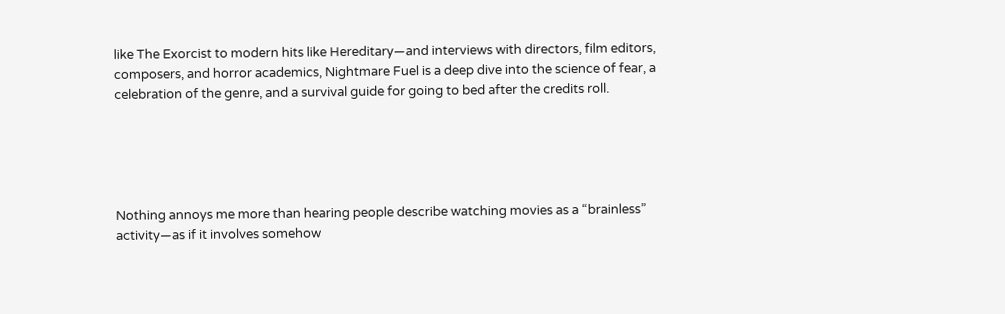like The Exorcist to modern hits like Hereditary—and interviews with directors, film editors, composers, and horror academics, Nightmare Fuel is a deep dive into the science of fear, a celebration of the genre, and a survival guide for going to bed after the credits roll.





Nothing annoys me more than hearing people describe watching movies as a “brainless” activity—as if it involves somehow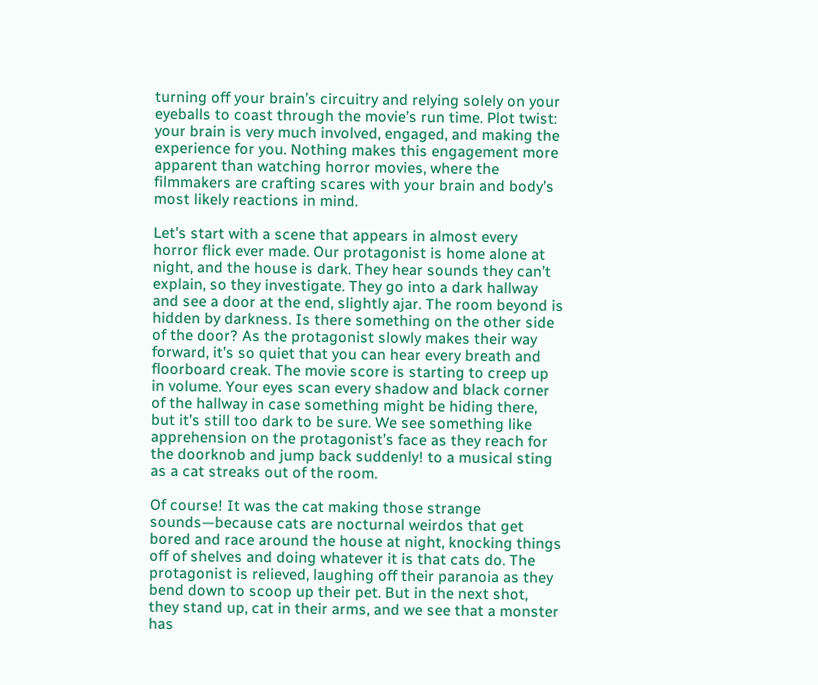turning off your brain’s circuitry and relying solely on your eyeballs to coast through the movie’s run time. Plot twist: your brain is very much involved, engaged, and making the experience for you. Nothing makes this engagement more apparent than watching horror movies, where the filmmakers are crafting scares with your brain and body’s most likely reactions in mind.

Let’s start with a scene that appears in almost every horror flick ever made. Our protagonist is home alone at night, and the house is dark. They hear sounds they can’t explain, so they investigate. They go into a dark hallway and see a door at the end, slightly ajar. The room beyond is hidden by darkness. Is there something on the other side of the door? As the protagonist slowly makes their way forward, it’s so quiet that you can hear every breath and floorboard creak. The movie score is starting to creep up in volume. Your eyes scan every shadow and black corner of the hallway in case something might be hiding there, but it’s still too dark to be sure. We see something like apprehension on the protagonist’s face as they reach for the doorknob and jump back suddenly! to a musical sting as a cat streaks out of the room.

Of course! It was the cat making those strange sounds—because cats are nocturnal weirdos that get bored and race around the house at night, knocking things off of shelves and doing whatever it is that cats do. The protagonist is relieved, laughing off their paranoia as they bend down to scoop up their pet. But in the next shot, they stand up, cat in their arms, and we see that a monster has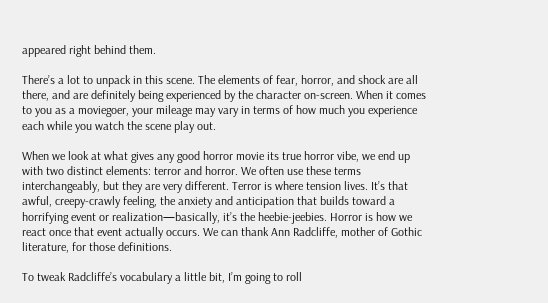appeared right behind them.

There’s a lot to unpack in this scene. The elements of fear, horror, and shock are all there, and are definitely being experienced by the character on-screen. When it comes to you as a moviegoer, your mileage may vary in terms of how much you experience each while you watch the scene play out.

When we look at what gives any good horror movie its true horror vibe, we end up with two distinct elements: terror and horror. We often use these terms interchangeably, but they are very different. Terror is where tension lives. It’s that awful, creepy-crawly feeling, the anxiety and anticipation that builds toward a horrifying event or realization—basically, it’s the heebie-jeebies. Horror is how we react once that event actually occurs. We can thank Ann Radcliffe, mother of Gothic literature, for those definitions.

To tweak Radcliffe’s vocabulary a little bit, I’m going to roll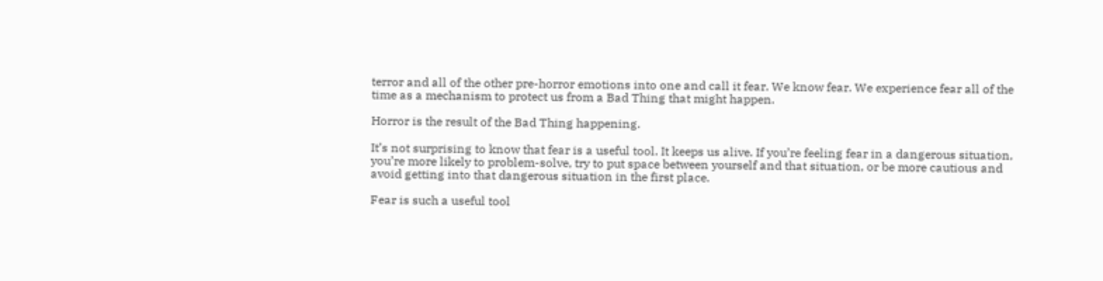terror and all of the other pre-horror emotions into one and call it fear. We know fear. We experience fear all of the time as a mechanism to protect us from a Bad Thing that might happen.

Horror is the result of the Bad Thing happening.

It’s not surprising to know that fear is a useful tool. It keeps us alive. If you’re feeling fear in a dangerous situation, you’re more likely to problem-solve, try to put space between yourself and that situation, or be more cautious and avoid getting into that dangerous situation in the first place.

Fear is such a useful tool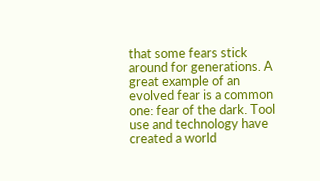that some fears stick around for generations. A great example of an evolved fear is a common one: fear of the dark. Tool use and technology have created a world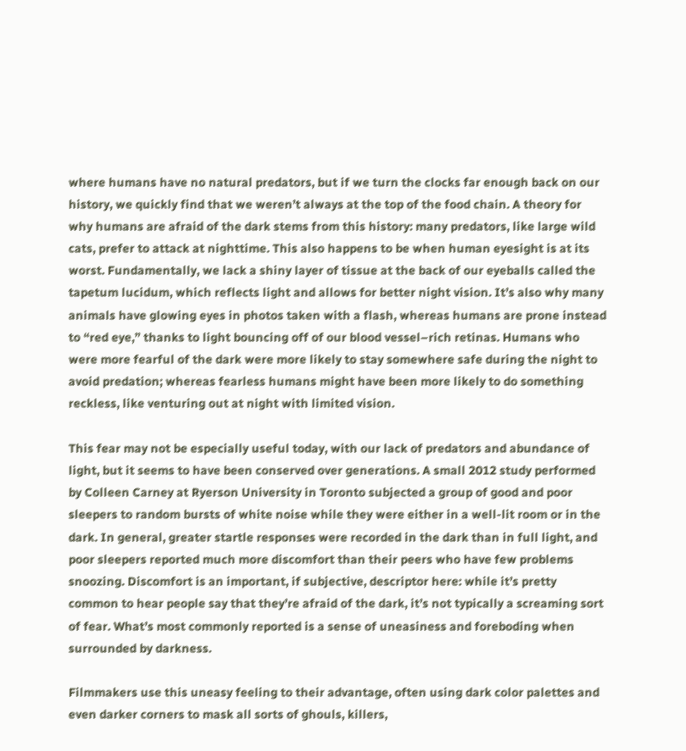where humans have no natural predators, but if we turn the clocks far enough back on our history, we quickly find that we weren’t always at the top of the food chain. A theory for why humans are afraid of the dark stems from this history: many predators, like large wild cats, prefer to attack at nighttime. This also happens to be when human eyesight is at its worst. Fundamentally, we lack a shiny layer of tissue at the back of our eyeballs called the tapetum lucidum, which reflects light and allows for better night vision. It’s also why many animals have glowing eyes in photos taken with a flash, whereas humans are prone instead to “red eye,” thanks to light bouncing off of our blood vessel–rich retinas. Humans who were more fearful of the dark were more likely to stay somewhere safe during the night to avoid predation; whereas fearless humans might have been more likely to do something reckless, like venturing out at night with limited vision.

This fear may not be especially useful today, with our lack of predators and abundance of light, but it seems to have been conserved over generations. A small 2012 study performed by Colleen Carney at Ryerson University in Toronto subjected a group of good and poor sleepers to random bursts of white noise while they were either in a well-lit room or in the dark. In general, greater startle responses were recorded in the dark than in full light, and poor sleepers reported much more discomfort than their peers who have few problems snoozing. Discomfort is an important, if subjective, descriptor here: while it’s pretty common to hear people say that they’re afraid of the dark, it’s not typically a screaming sort of fear. What’s most commonly reported is a sense of uneasiness and foreboding when surrounded by darkness.

Filmmakers use this uneasy feeling to their advantage, often using dark color palettes and even darker corners to mask all sorts of ghouls, killers,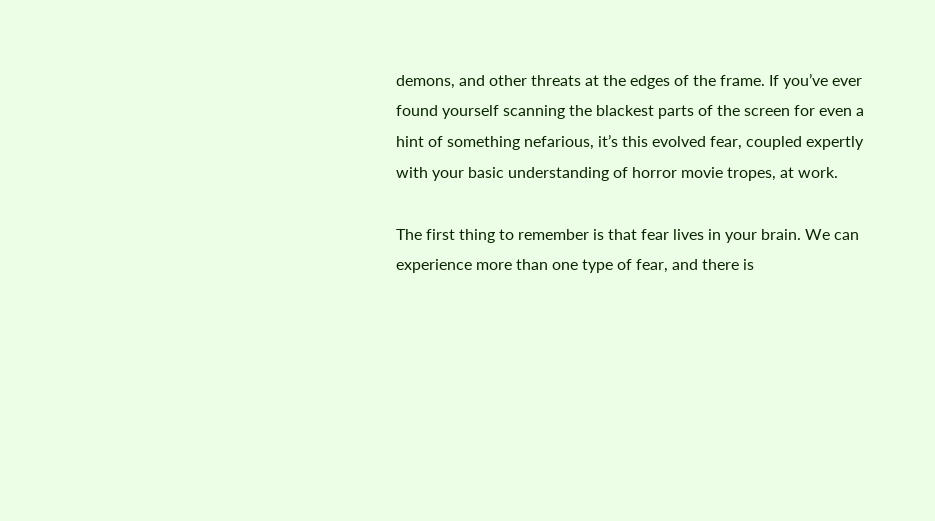demons, and other threats at the edges of the frame. If you’ve ever found yourself scanning the blackest parts of the screen for even a hint of something nefarious, it’s this evolved fear, coupled expertly with your basic understanding of horror movie tropes, at work.

The first thing to remember is that fear lives in your brain. We can experience more than one type of fear, and there is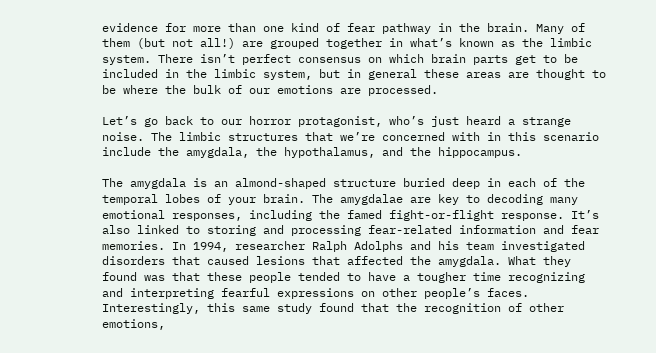evidence for more than one kind of fear pathway in the brain. Many of them (but not all!) are grouped together in what’s known as the limbic system. There isn’t perfect consensus on which brain parts get to be included in the limbic system, but in general these areas are thought to be where the bulk of our emotions are processed.

Let’s go back to our horror protagonist, who’s just heard a strange noise. The limbic structures that we’re concerned with in this scenario include the amygdala, the hypothalamus, and the hippocampus.

The amygdala is an almond-shaped structure buried deep in each of the temporal lobes of your brain. The amygdalae are key to decoding many emotional responses, including the famed fight-or-flight response. It’s also linked to storing and processing fear-related information and fear memories. In 1994, researcher Ralph Adolphs and his team investigated disorders that caused lesions that affected the amygdala. What they found was that these people tended to have a tougher time recognizing and interpreting fearful expressions on other people’s faces. Interestingly, this same study found that the recognition of other emotions,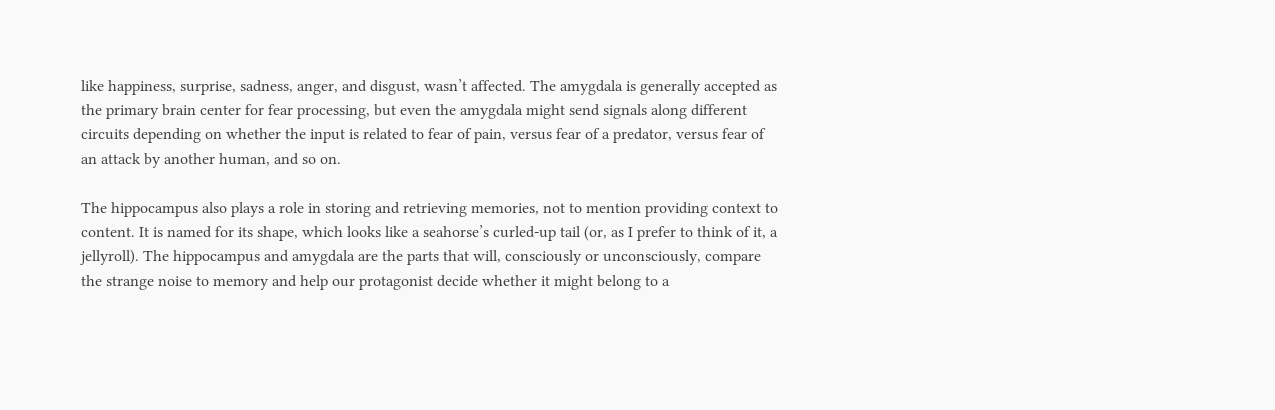like happiness, surprise, sadness, anger, and disgust, wasn’t affected. The amygdala is generally accepted as the primary brain center for fear processing, but even the amygdala might send signals along different circuits depending on whether the input is related to fear of pain, versus fear of a predator, versus fear of an attack by another human, and so on.

The hippocampus also plays a role in storing and retrieving memories, not to mention providing context to content. It is named for its shape, which looks like a seahorse’s curled-up tail (or, as I prefer to think of it, a jellyroll). The hippocampus and amygdala are the parts that will, consciously or unconsciously, compare the strange noise to memory and help our protagonist decide whether it might belong to a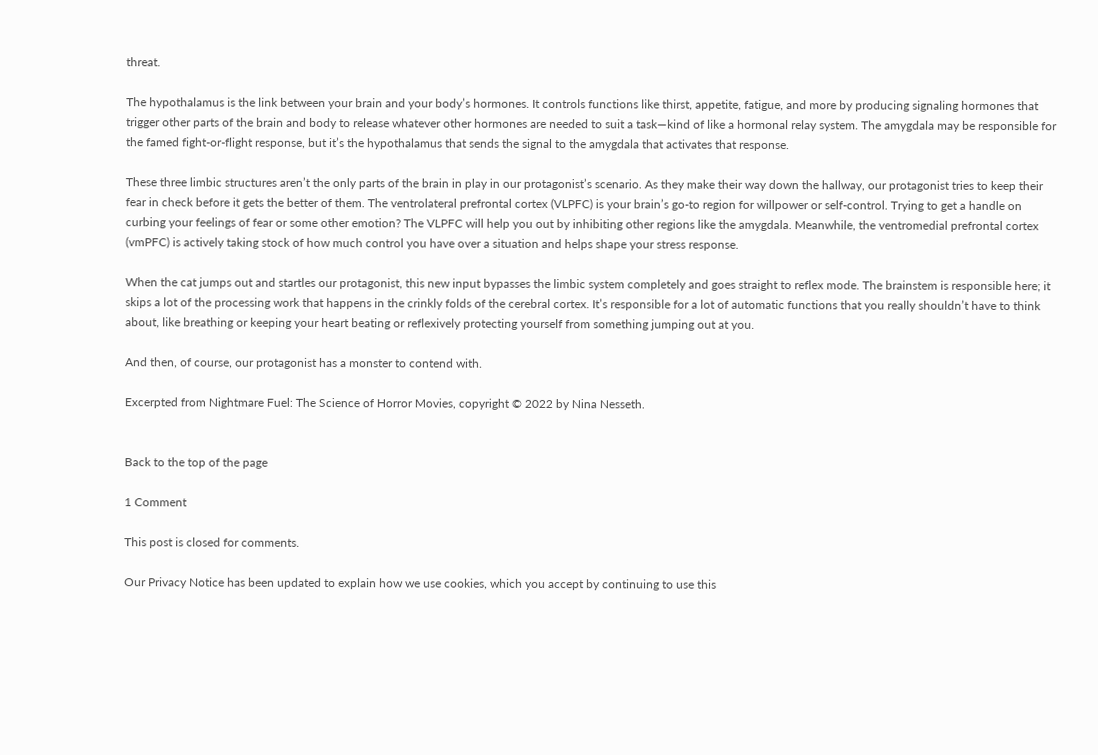threat.

The hypothalamus is the link between your brain and your body’s hormones. It controls functions like thirst, appetite, fatigue, and more by producing signaling hormones that trigger other parts of the brain and body to release whatever other hormones are needed to suit a task—kind of like a hormonal relay system. The amygdala may be responsible for the famed fight-or-flight response, but it’s the hypothalamus that sends the signal to the amygdala that activates that response.

These three limbic structures aren’t the only parts of the brain in play in our protagonist’s scenario. As they make their way down the hallway, our protagonist tries to keep their fear in check before it gets the better of them. The ventrolateral prefrontal cortex (VLPFC) is your brain’s go-to region for willpower or self-control. Trying to get a handle on curbing your feelings of fear or some other emotion? The VLPFC will help you out by inhibiting other regions like the amygdala. Meanwhile, the ventromedial prefrontal cortex (vmPFC) is actively taking stock of how much control you have over a situation and helps shape your stress response.

When the cat jumps out and startles our protagonist, this new input bypasses the limbic system completely and goes straight to reflex mode. The brainstem is responsible here; it skips a lot of the processing work that happens in the crinkly folds of the cerebral cortex. It’s responsible for a lot of automatic functions that you really shouldn’t have to think about, like breathing or keeping your heart beating or reflexively protecting yourself from something jumping out at you.

And then, of course, our protagonist has a monster to contend with.

Excerpted from Nightmare Fuel: The Science of Horror Movies, copyright © 2022 by Nina Nesseth.


Back to the top of the page

1 Comment

This post is closed for comments.

Our Privacy Notice has been updated to explain how we use cookies, which you accept by continuing to use this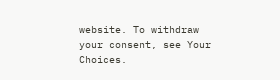website. To withdraw your consent, see Your Choices.